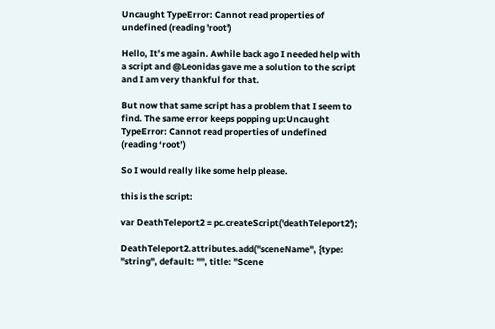Uncaught TypeError: Cannot read properties of undefined (reading 'root')

Hello, It’s me again. Awhile back ago I needed help with a script and @Leonidas gave me a solution to the script and I am very thankful for that.

But now that same script has a problem that I seem to find. The same error keeps popping up:Uncaught TypeError: Cannot read properties of undefined (reading ‘root’)

So I would really like some help please.

this is the script:

var DeathTeleport2 = pc.createScript('deathTeleport2');

DeathTeleport2.attributes.add("sceneName", {type: "string", default: "", title: "Scene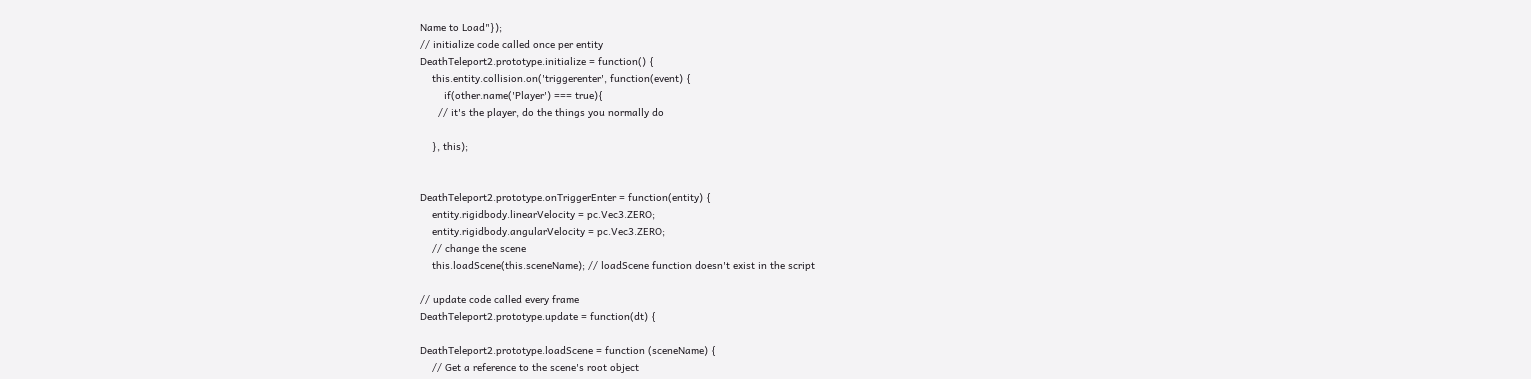Name to Load"});
// initialize code called once per entity
DeathTeleport2.prototype.initialize = function() {
    this.entity.collision.on('triggerenter', function(event) {
        if(other.name('Player') === true){
      // it's the player, do the things you normally do

    }, this);


DeathTeleport2.prototype.onTriggerEnter = function(entity) {
    entity.rigidbody.linearVelocity = pc.Vec3.ZERO;
    entity.rigidbody.angularVelocity = pc.Vec3.ZERO;
    // change the scene
    this.loadScene(this.sceneName); // loadScene function doesn't exist in the script

// update code called every frame
DeathTeleport2.prototype.update = function(dt) {

DeathTeleport2.prototype.loadScene = function (sceneName) {
    // Get a reference to the scene's root object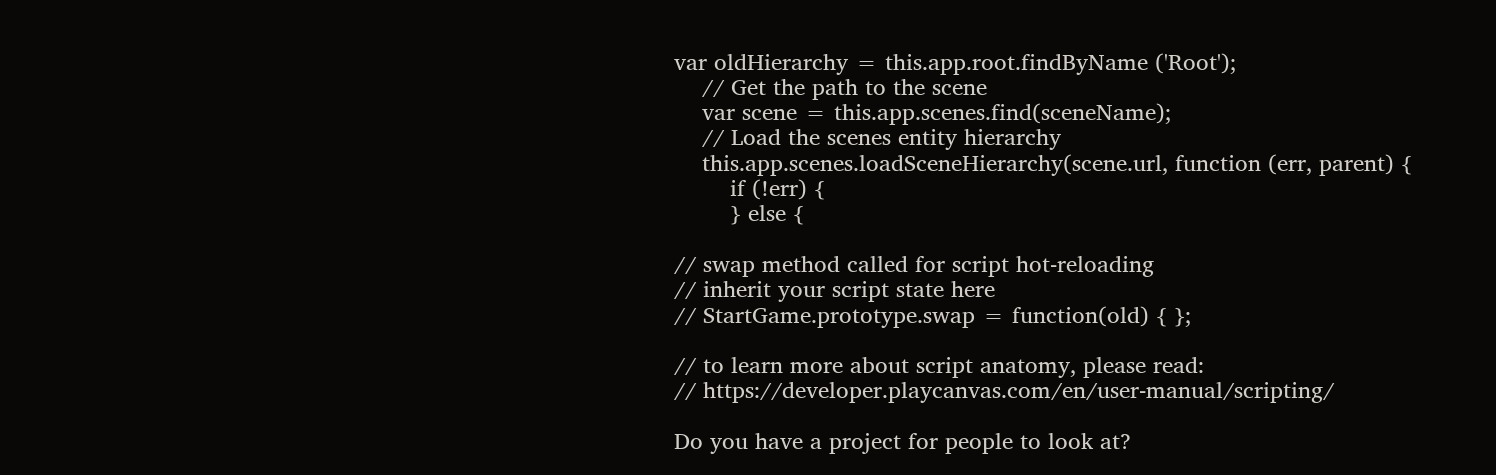var oldHierarchy = this.app.root.findByName ('Root');
    // Get the path to the scene
    var scene = this.app.scenes.find(sceneName);
    // Load the scenes entity hierarchy
    this.app.scenes.loadSceneHierarchy(scene.url, function (err, parent) {
        if (!err) {
        } else {

// swap method called for script hot-reloading
// inherit your script state here
// StartGame.prototype.swap = function(old) { };

// to learn more about script anatomy, please read:
// https://developer.playcanvas.com/en/user-manual/scripting/

Do you have a project for people to look at?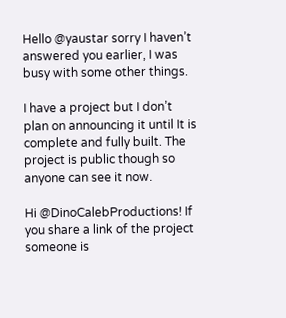Hello @yaustar sorry I haven’t answered you earlier, I was busy with some other things.

I have a project but I don’t plan on announcing it until It is complete and fully built. The project is public though so anyone can see it now.

Hi @DinoCalebProductions! If you share a link of the project someone is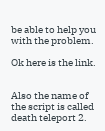be able to help you with the problem.

Ok here is the link.


Also the name of the script is called death teleport 2.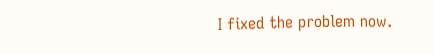I fixed the problem now.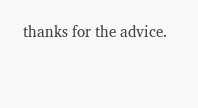thanks for the advice.